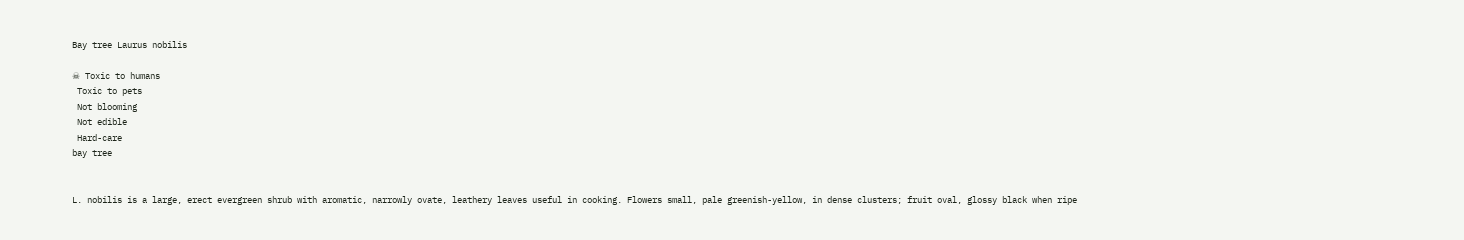Bay tree Laurus nobilis

☠ Toxic to humans
 Toxic to pets
 Not blooming
 Not edible
 Hard-care
bay tree


L. nobilis is a large, erect evergreen shrub with aromatic, narrowly ovate, leathery leaves useful in cooking. Flowers small, pale greenish-yellow, in dense clusters; fruit oval, glossy black when ripe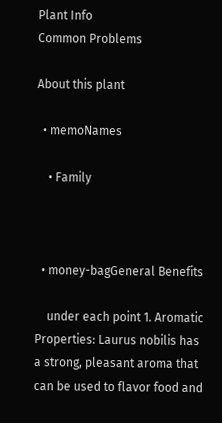Plant Info
Common Problems

About this plant

  • memoNames

    • Family



  • money-bagGeneral Benefits

    under each point 1. Aromatic Properties: Laurus nobilis has a strong, pleasant aroma that can be used to flavor food and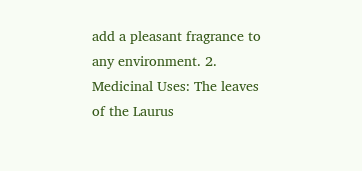add a pleasant fragrance to any environment. 2. Medicinal Uses: The leaves of the Laurus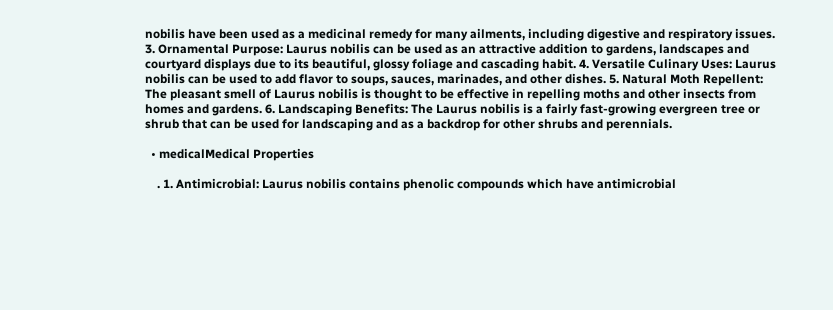nobilis have been used as a medicinal remedy for many ailments, including digestive and respiratory issues. 3. Ornamental Purpose: Laurus nobilis can be used as an attractive addition to gardens, landscapes and courtyard displays due to its beautiful, glossy foliage and cascading habit. 4. Versatile Culinary Uses: Laurus nobilis can be used to add flavor to soups, sauces, marinades, and other dishes. 5. Natural Moth Repellent: The pleasant smell of Laurus nobilis is thought to be effective in repelling moths and other insects from homes and gardens. 6. Landscaping Benefits: The Laurus nobilis is a fairly fast-growing evergreen tree or shrub that can be used for landscaping and as a backdrop for other shrubs and perennials.

  • medicalMedical Properties

    . 1. Antimicrobial: Laurus nobilis contains phenolic compounds which have antimicrobial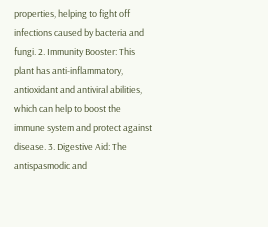properties, helping to fight off infections caused by bacteria and fungi. 2. Immunity Booster: This plant has anti-inflammatory, antioxidant and antiviral abilities, which can help to boost the immune system and protect against disease. 3. Digestive Aid: The antispasmodic and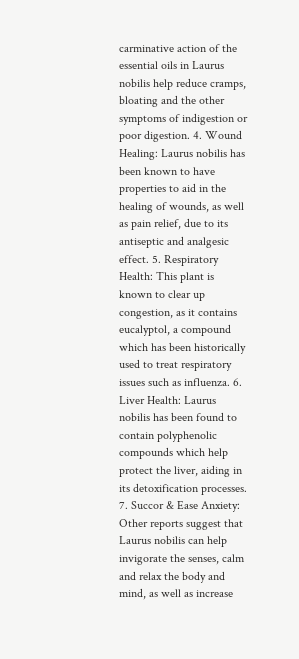carminative action of the essential oils in Laurus nobilis help reduce cramps, bloating and the other symptoms of indigestion or poor digestion. 4. Wound Healing: Laurus nobilis has been known to have properties to aid in the healing of wounds, as well as pain relief, due to its antiseptic and analgesic effect. 5. Respiratory Health: This plant is known to clear up congestion, as it contains eucalyptol, a compound which has been historically used to treat respiratory issues such as influenza. 6. Liver Health: Laurus nobilis has been found to contain polyphenolic compounds which help protect the liver, aiding in its detoxification processes. 7. Succor & Ease Anxiety: Other reports suggest that Laurus nobilis can help invigorate the senses, calm and relax the body and mind, as well as increase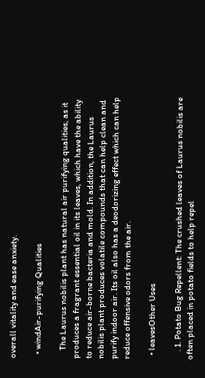overall vitality and ease anxiety.

  • windAir-purifying Qualities

    The Laurus nobilis plant has natural air purifying qualities, as it produces a fragrant essential oil in its leaves, which have the ability to reduce air-borne bacteria and mold. In addition, the Laurus nobilis plant produces volatile compounds that can help clean and purify indoor air. Its oil also has a deodorizing effect which can help reduce offensive odors from the air.

  • leavesOther Uses

    . 1. Potato Bug Repellent: The crushed leaves of Laurus nobilis are often placed in potato fields to help repel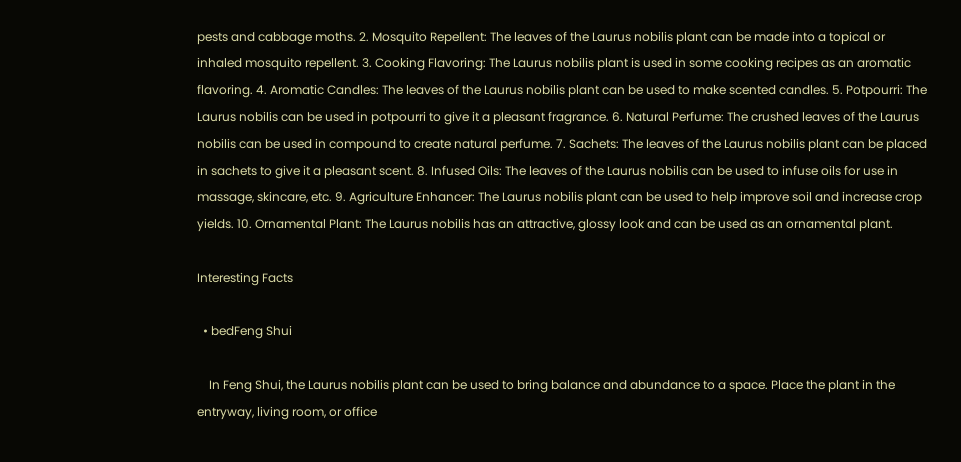pests and cabbage moths. 2. Mosquito Repellent: The leaves of the Laurus nobilis plant can be made into a topical or inhaled mosquito repellent. 3. Cooking Flavoring: The Laurus nobilis plant is used in some cooking recipes as an aromatic flavoring. 4. Aromatic Candles: The leaves of the Laurus nobilis plant can be used to make scented candles. 5. Potpourri: The Laurus nobilis can be used in potpourri to give it a pleasant fragrance. 6. Natural Perfume: The crushed leaves of the Laurus nobilis can be used in compound to create natural perfume. 7. Sachets: The leaves of the Laurus nobilis plant can be placed in sachets to give it a pleasant scent. 8. Infused Oils: The leaves of the Laurus nobilis can be used to infuse oils for use in massage, skincare, etc. 9. Agriculture Enhancer: The Laurus nobilis plant can be used to help improve soil and increase crop yields. 10. Ornamental Plant: The Laurus nobilis has an attractive, glossy look and can be used as an ornamental plant.

Interesting Facts

  • bedFeng Shui

    In Feng Shui, the Laurus nobilis plant can be used to bring balance and abundance to a space. Place the plant in the entryway, living room, or office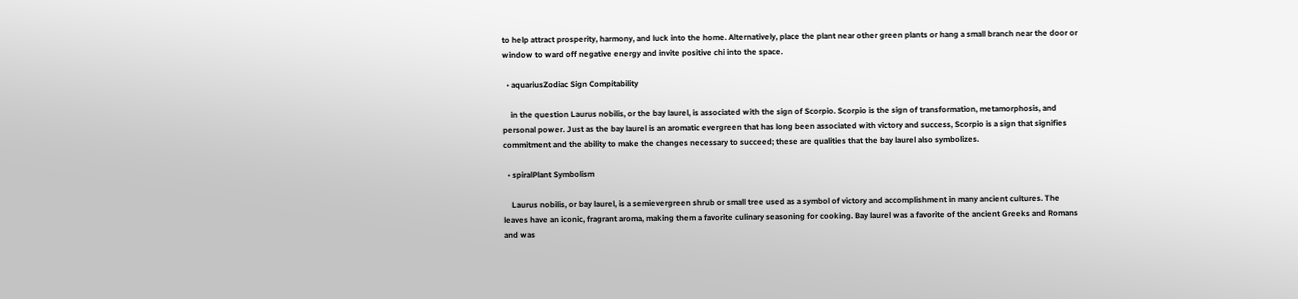to help attract prosperity, harmony, and luck into the home. Alternatively, place the plant near other green plants or hang a small branch near the door or window to ward off negative energy and invite positive chi into the space.

  • aquariusZodiac Sign Compitability

    in the question Laurus nobilis, or the bay laurel, is associated with the sign of Scorpio. Scorpio is the sign of transformation, metamorphosis, and personal power. Just as the bay laurel is an aromatic evergreen that has long been associated with victory and success, Scorpio is a sign that signifies commitment and the ability to make the changes necessary to succeed; these are qualities that the bay laurel also symbolizes.

  • spiralPlant Symbolism

    Laurus nobilis, or bay laurel, is a semievergreen shrub or small tree used as a symbol of victory and accomplishment in many ancient cultures. The leaves have an iconic, fragrant aroma, making them a favorite culinary seasoning for cooking. Bay laurel was a favorite of the ancient Greeks and Romans and was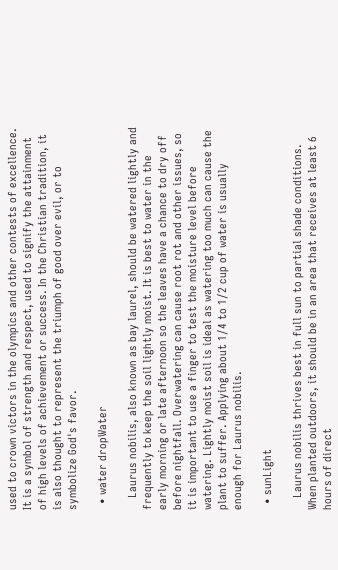used to crown victors in the olympics and other contests of excellence. It is a symbol of strength and respect, used to signify the attainment of high levels of achievement or success. In the Christian tradition, it is also thought to represent the triumph of good over evil, or to symbolize God's favor.

  • water dropWater

    Laurus nobilis, also known as bay laurel, should be watered lightly and frequently to keep the soil lightly moist. It is best to water in the early morning or late afternoon so the leaves have a chance to dry off before nightfall. Overwatering can cause root rot and other issues, so it is important to use a finger to test the moisture level before watering. Lightly moist soil is ideal as watering too much can cause the plant to suffer. Applying about 1/4 to 1/2 cup of water is usually enough for Laurus nobilis.

  • sunLight

    Laurus nobilis thrives best in full sun to partial shade conditions. When planted outdoors, it should be in an area that receives at least 6 hours of direct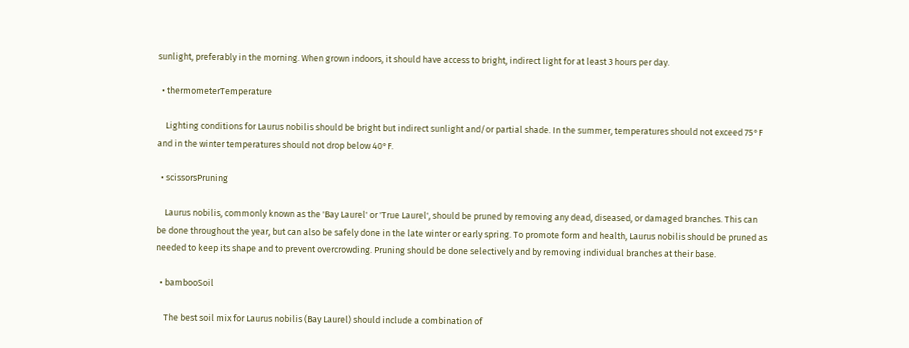sunlight, preferably in the morning. When grown indoors, it should have access to bright, indirect light for at least 3 hours per day.

  • thermometerTemperature

    Lighting conditions for Laurus nobilis should be bright but indirect sunlight and/or partial shade. In the summer, temperatures should not exceed 75°F and in the winter temperatures should not drop below 40°F.

  • scissorsPruning

    Laurus nobilis, commonly known as the 'Bay Laurel' or 'True Laurel', should be pruned by removing any dead, diseased, or damaged branches. This can be done throughout the year, but can also be safely done in the late winter or early spring. To promote form and health, Laurus nobilis should be pruned as needed to keep its shape and to prevent overcrowding. Pruning should be done selectively and by removing individual branches at their base.

  • bambooSoil

    The best soil mix for Laurus nobilis (Bay Laurel) should include a combination of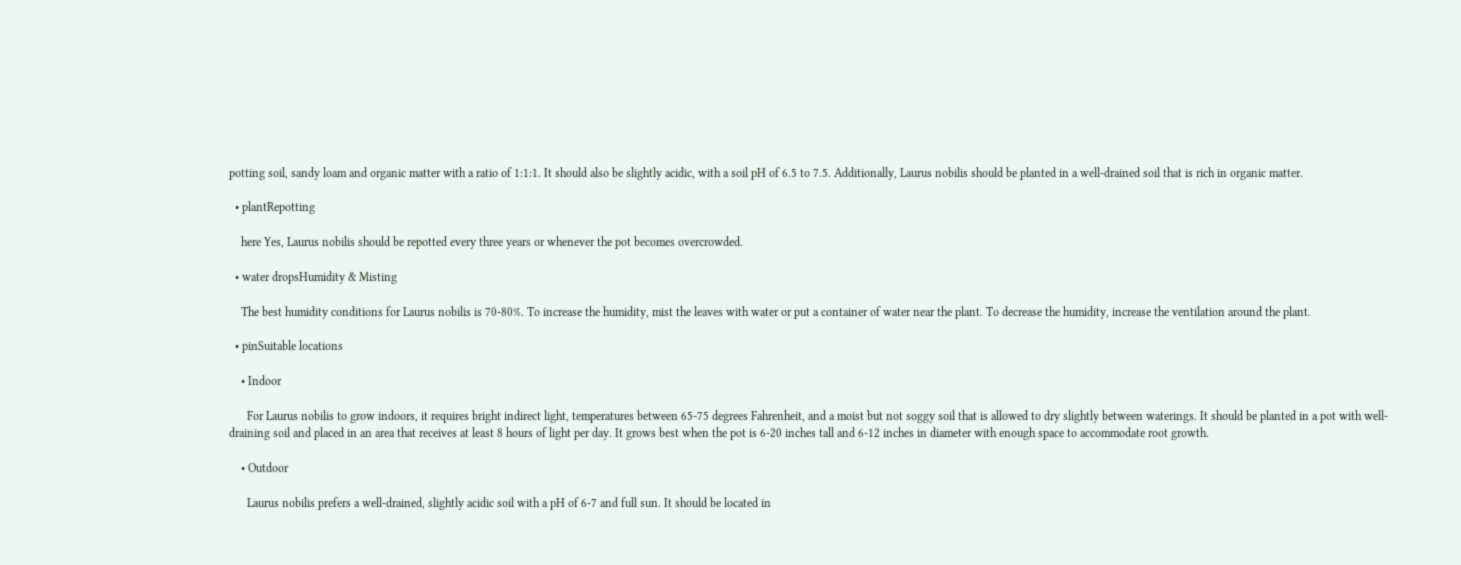potting soil, sandy loam and organic matter with a ratio of 1:1:1. It should also be slightly acidic, with a soil pH of 6.5 to 7.5. Additionally, Laurus nobilis should be planted in a well-drained soil that is rich in organic matter.

  • plantRepotting

    here Yes, Laurus nobilis should be repotted every three years or whenever the pot becomes overcrowded.

  • water dropsHumidity & Misting

    The best humidity conditions for Laurus nobilis is 70-80%. To increase the humidity, mist the leaves with water or put a container of water near the plant. To decrease the humidity, increase the ventilation around the plant.

  • pinSuitable locations

    • Indoor

      For Laurus nobilis to grow indoors, it requires bright indirect light, temperatures between 65-75 degrees Fahrenheit, and a moist but not soggy soil that is allowed to dry slightly between waterings. It should be planted in a pot with well-draining soil and placed in an area that receives at least 8 hours of light per day. It grows best when the pot is 6-20 inches tall and 6-12 inches in diameter with enough space to accommodate root growth.

    • Outdoor

      Laurus nobilis prefers a well-drained, slightly acidic soil with a pH of 6-7 and full sun. It should be located in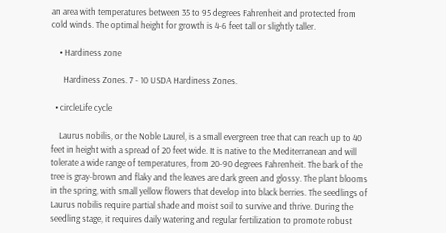an area with temperatures between 35 to 95 degrees Fahrenheit and protected from cold winds. The optimal height for growth is 4-6 feet tall or slightly taller.

    • Hardiness zone

      Hardiness Zones. 7 - 10 USDA Hardiness Zones.

  • circleLife cycle

    Laurus nobilis, or the Noble Laurel, is a small evergreen tree that can reach up to 40 feet in height with a spread of 20 feet wide. It is native to the Mediterranean and will tolerate a wide range of temperatures, from 20-90 degrees Fahrenheit. The bark of the tree is gray-brown and flaky and the leaves are dark green and glossy. The plant blooms in the spring, with small yellow flowers that develop into black berries. The seedlings of Laurus nobilis require partial shade and moist soil to survive and thrive. During the seedling stage, it requires daily watering and regular fertilization to promote robust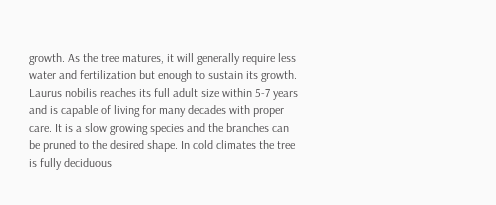growth. As the tree matures, it will generally require less water and fertilization but enough to sustain its growth. Laurus nobilis reaches its full adult size within 5-7 years and is capable of living for many decades with proper care. It is a slow growing species and the branches can be pruned to the desired shape. In cold climates the tree is fully deciduous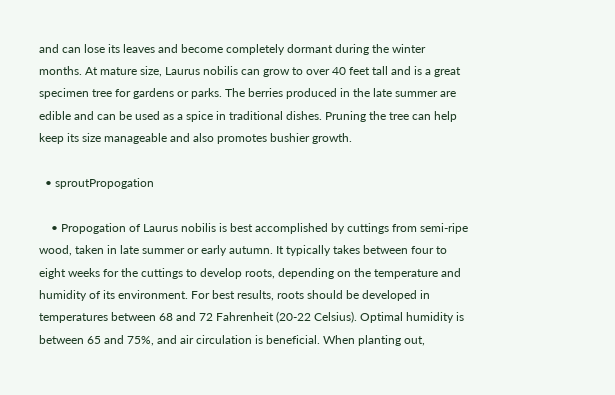and can lose its leaves and become completely dormant during the winter months. At mature size, Laurus nobilis can grow to over 40 feet tall and is a great specimen tree for gardens or parks. The berries produced in the late summer are edible and can be used as a spice in traditional dishes. Pruning the tree can help keep its size manageable and also promotes bushier growth.

  • sproutPropogation

    • Propogation of Laurus nobilis is best accomplished by cuttings from semi-ripe wood, taken in late summer or early autumn. It typically takes between four to eight weeks for the cuttings to develop roots, depending on the temperature and humidity of its environment. For best results, roots should be developed in temperatures between 68 and 72 Fahrenheit (20-22 Celsius). Optimal humidity is between 65 and 75%, and air circulation is beneficial. When planting out,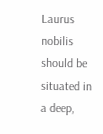Laurus nobilis should be situated in a deep,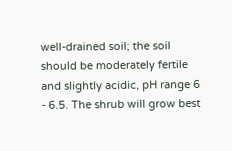well-drained soil; the soil should be moderately fertile and slightly acidic, pH range 6 - 6.5. The shrub will grow best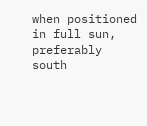when positioned in full sun, preferably south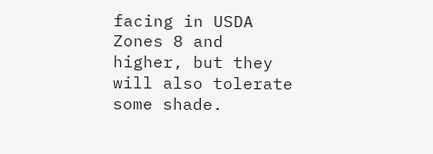facing in USDA Zones 8 and higher, but they will also tolerate some shade.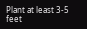Plant at least 3-5 feet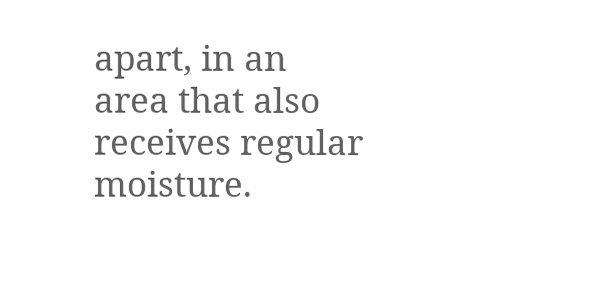apart, in an area that also receives regular moisture.